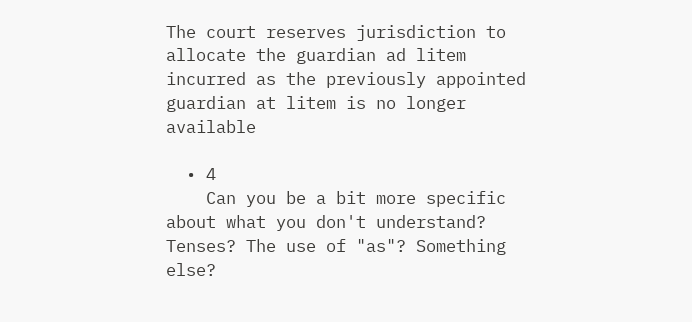The court reserves jurisdiction to allocate the guardian ad litem incurred as the previously appointed guardian at litem is no longer available

  • 4
    Can you be a bit more specific about what you don't understand? Tenses? The use of "as"? Something else?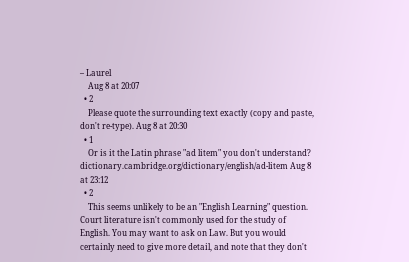– Laurel
    Aug 8 at 20:07
  • 2
    Please quote the surrounding text exactly (copy and paste, don't re-type). Aug 8 at 20:30
  • 1
    Or is it the Latin phrase "ad litem" you don't understand? dictionary.cambridge.org/dictionary/english/ad-litem Aug 8 at 23:12
  • 2
    This seems unlikely to be an "English Learning" question. Court literature isn't commonly used for the study of English. You may want to ask on Law. But you would certainly need to give more detail, and note that they don't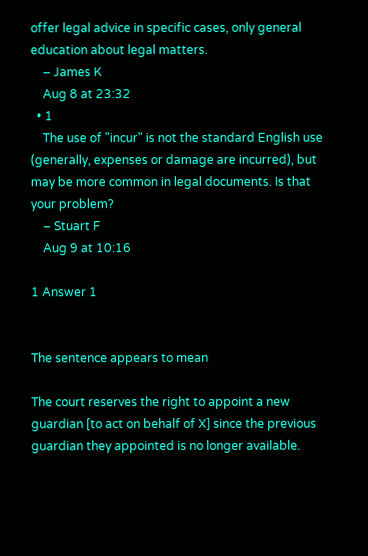offer legal advice in specific cases, only general education about legal matters.
    – James K
    Aug 8 at 23:32
  • 1
    The use of "incur" is not the standard English use (generally, expenses or damage are incurred), but may be more common in legal documents. Is that your problem?
    – Stuart F
    Aug 9 at 10:16

1 Answer 1


The sentence appears to mean

The court reserves the right to appoint a new guardian [to act on behalf of X] since the previous guardian they appointed is no longer available.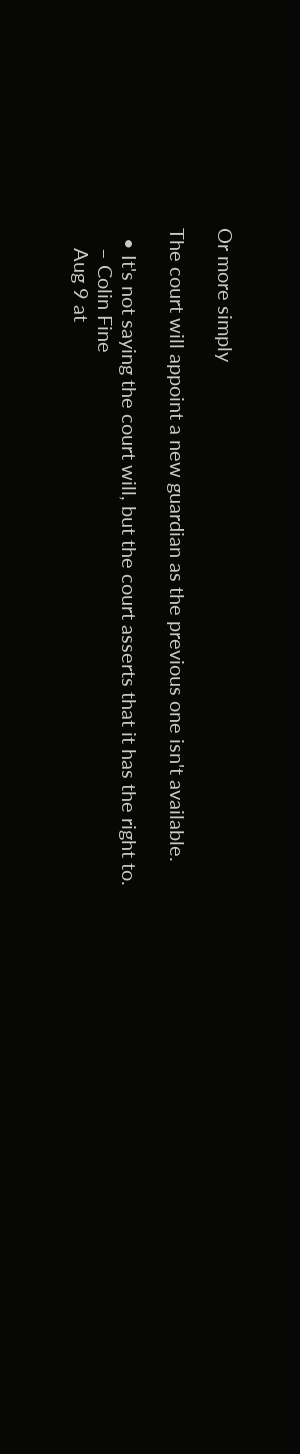Or more simply

The court will appoint a new guardian as the previous one isn't available.

  • It's not saying the court will, but the court asserts that it has the right to.
    – Colin Fine
    Aug 9 at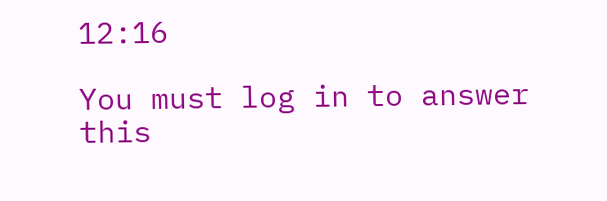12:16

You must log in to answer this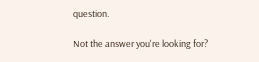question.

Not the answer you're looking for?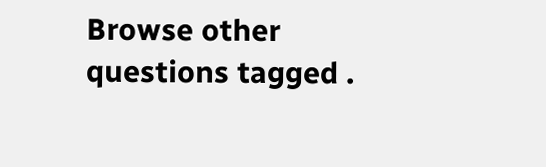Browse other questions tagged .